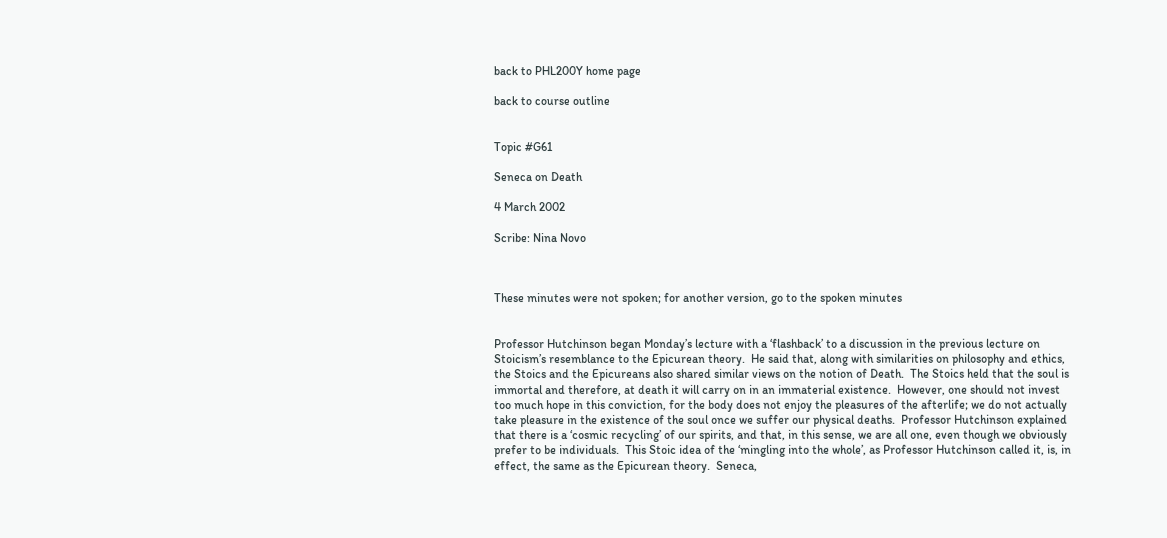back to PHL200Y home page

back to course outline


Topic #G61

Seneca on Death

4 March 2002

Scribe: Nina Novo



These minutes were not spoken; for another version, go to the spoken minutes


Professor Hutchinson began Monday’s lecture with a ‘flashback’ to a discussion in the previous lecture on Stoicism’s resemblance to the Epicurean theory.  He said that, along with similarities on philosophy and ethics, the Stoics and the Epicureans also shared similar views on the notion of Death.  The Stoics held that the soul is immortal and therefore, at death it will carry on in an immaterial existence.  However, one should not invest too much hope in this conviction, for the body does not enjoy the pleasures of the afterlife; we do not actually take pleasure in the existence of the soul once we suffer our physical deaths.  Professor Hutchinson explained that there is a ‘cosmic recycling’ of our spirits, and that, in this sense, we are all one, even though we obviously prefer to be individuals.  This Stoic idea of the ‘mingling into the whole’, as Professor Hutchinson called it, is, in effect, the same as the Epicurean theory.  Seneca,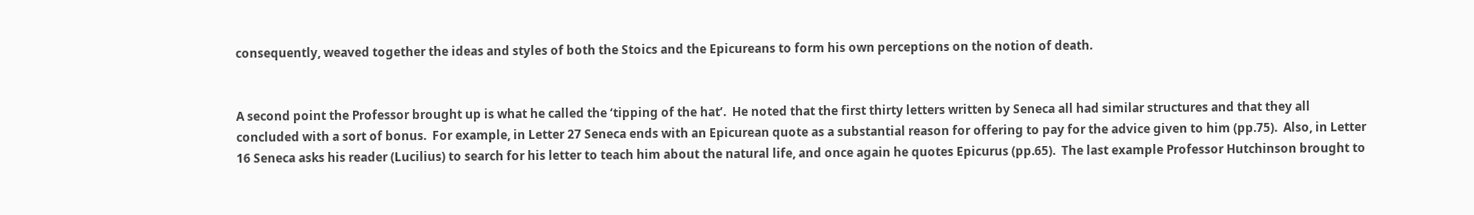consequently, weaved together the ideas and styles of both the Stoics and the Epicureans to form his own perceptions on the notion of death.


A second point the Professor brought up is what he called the ‘tipping of the hat’.  He noted that the first thirty letters written by Seneca all had similar structures and that they all concluded with a sort of bonus.  For example, in Letter 27 Seneca ends with an Epicurean quote as a substantial reason for offering to pay for the advice given to him (pp.75).  Also, in Letter 16 Seneca asks his reader (Lucilius) to search for his letter to teach him about the natural life, and once again he quotes Epicurus (pp.65).  The last example Professor Hutchinson brought to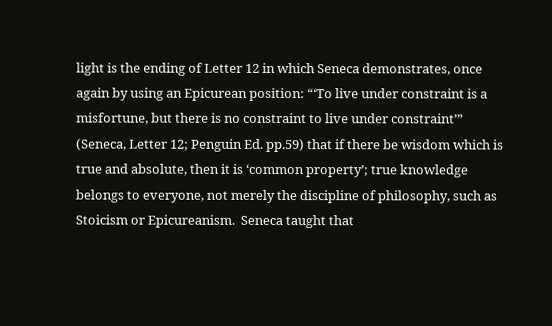light is the ending of Letter 12 in which Seneca demonstrates, once again by using an Epicurean position: “‘To live under constraint is a misfortune, but there is no constraint to live under constraint’” (Seneca, Letter 12; Penguin Ed. pp.59) that if there be wisdom which is true and absolute, then it is ‘common property’; true knowledge belongs to everyone, not merely the discipline of philosophy, such as Stoicism or Epicureanism.  Seneca taught that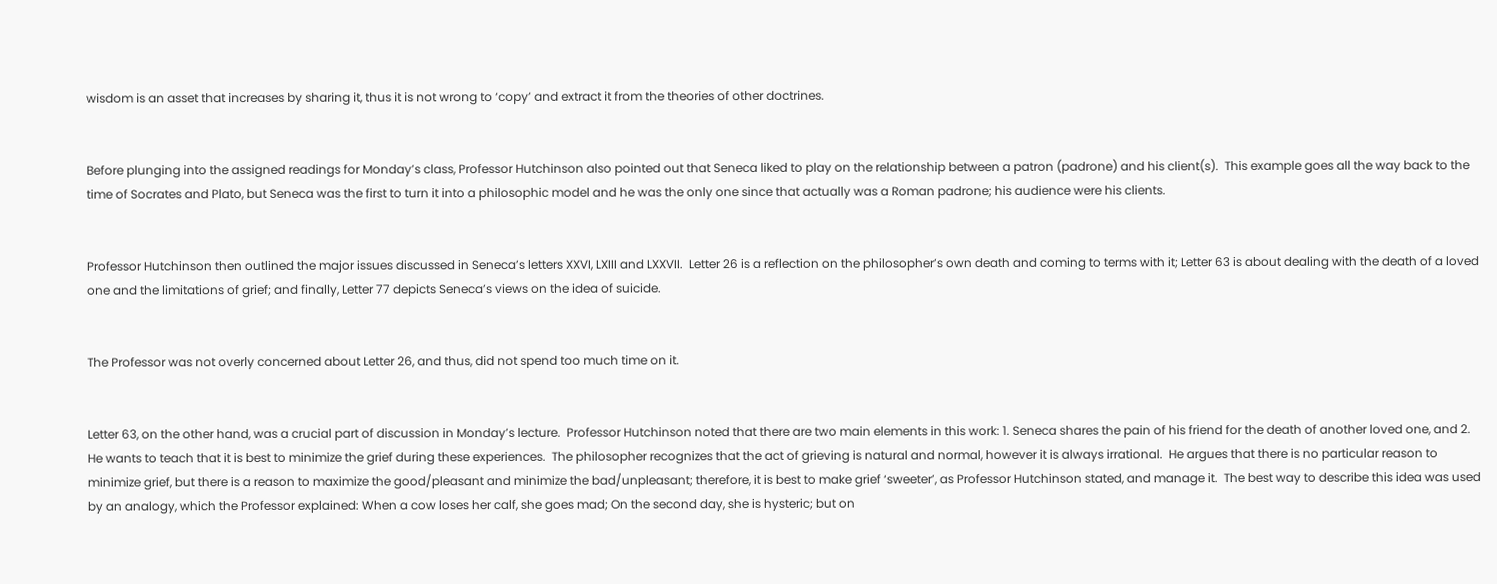wisdom is an asset that increases by sharing it, thus it is not wrong to ‘copy’ and extract it from the theories of other doctrines.


Before plunging into the assigned readings for Monday’s class, Professor Hutchinson also pointed out that Seneca liked to play on the relationship between a patron (padrone) and his client(s).  This example goes all the way back to the time of Socrates and Plato, but Seneca was the first to turn it into a philosophic model and he was the only one since that actually was a Roman padrone; his audience were his clients.


Professor Hutchinson then outlined the major issues discussed in Seneca’s letters XXVI, LXIII and LXXVII.  Letter 26 is a reflection on the philosopher’s own death and coming to terms with it; Letter 63 is about dealing with the death of a loved one and the limitations of grief; and finally, Letter 77 depicts Seneca’s views on the idea of suicide.


The Professor was not overly concerned about Letter 26, and thus, did not spend too much time on it.


Letter 63, on the other hand, was a crucial part of discussion in Monday’s lecture.  Professor Hutchinson noted that there are two main elements in this work: 1. Seneca shares the pain of his friend for the death of another loved one, and 2. He wants to teach that it is best to minimize the grief during these experiences.  The philosopher recognizes that the act of grieving is natural and normal, however it is always irrational.  He argues that there is no particular reason to minimize grief, but there is a reason to maximize the good/pleasant and minimize the bad/unpleasant; therefore, it is best to make grief ‘sweeter’, as Professor Hutchinson stated, and manage it.  The best way to describe this idea was used by an analogy, which the Professor explained: When a cow loses her calf, she goes mad; On the second day, she is hysteric; but on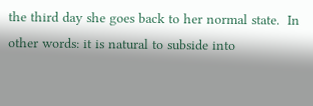the third day she goes back to her normal state.  In other words: it is natural to subside into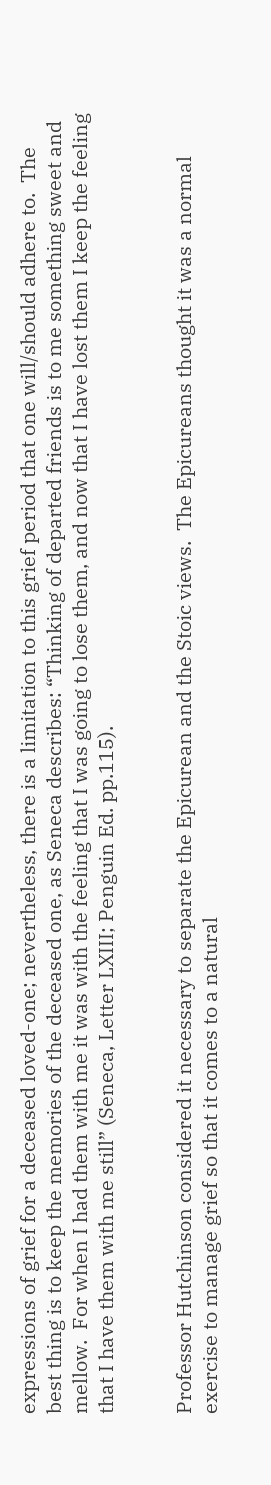expressions of grief for a deceased loved-one; nevertheless, there is a limitation to this grief period that one will/should adhere to.  The best thing is to keep the memories of the deceased one, as Seneca describes: “Thinking of departed friends is to me something sweet and mellow.  For when I had them with me it was with the feeling that I was going to lose them, and now that I have lost them I keep the feeling that I have them with me still” (Seneca, Letter LXIII; Penguin Ed. pp.115).


Professor Hutchinson considered it necessary to separate the Epicurean and the Stoic views.  The Epicureans thought it was a normal exercise to manage grief so that it comes to a natural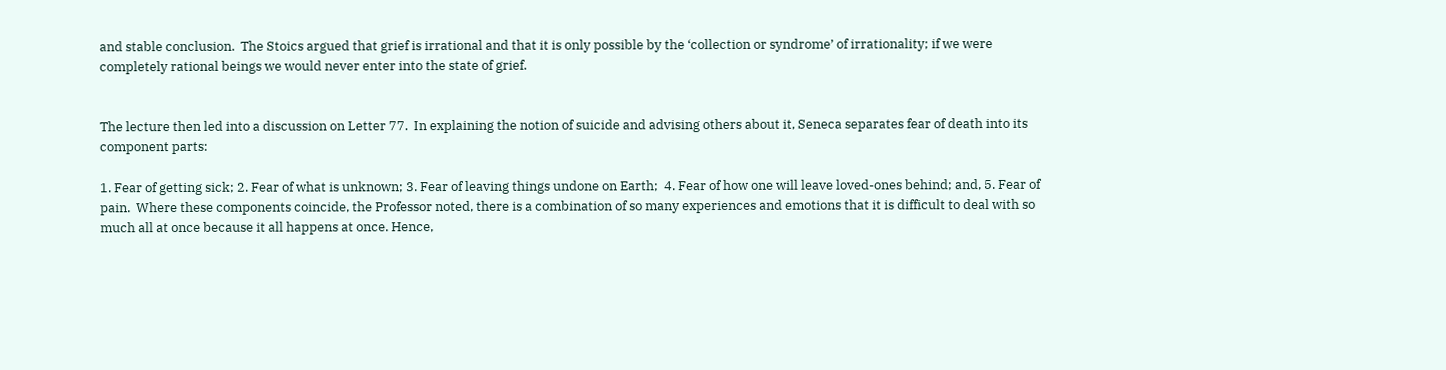and stable conclusion.  The Stoics argued that grief is irrational and that it is only possible by the ‘collection or syndrome’ of irrationality; if we were completely rational beings we would never enter into the state of grief.


The lecture then led into a discussion on Letter 77.  In explaining the notion of suicide and advising others about it, Seneca separates fear of death into its component parts:

1. Fear of getting sick; 2. Fear of what is unknown; 3. Fear of leaving things undone on Earth;  4. Fear of how one will leave loved-ones behind; and, 5. Fear of pain.  Where these components coincide, the Professor noted, there is a combination of so many experiences and emotions that it is difficult to deal with so much all at once because it all happens at once. Hence,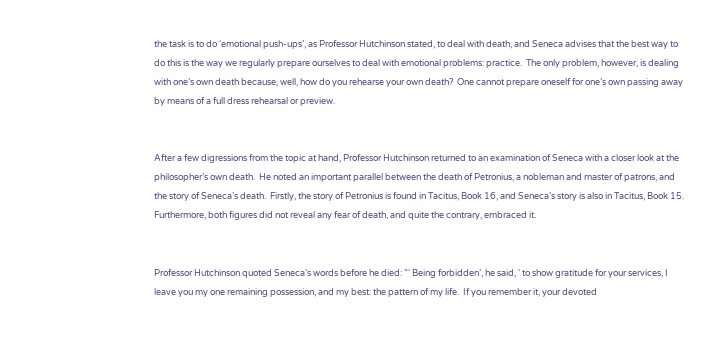the task is to do ‘emotional push-ups’, as Professor Hutchinson stated, to deal with death, and Seneca advises that the best way to do this is the way we regularly prepare ourselves to deal with emotional problems: practice.  The only problem, however, is dealing with one’s own death because, well, how do you rehearse your own death?  One cannot prepare oneself for one’s own passing away by means of a full dress rehearsal or preview.


After a few digressions from the topic at hand, Professor Hutchinson returned to an examination of Seneca with a closer look at the philosopher’s own death.  He noted an important parallel between the death of Petronius, a nobleman and master of patrons, and the story of Seneca’s death.  Firstly, the story of Petronius is found in Tacitus, Book 16, and Seneca’s story is also in Tacitus, Book 15.  Furthermore, both figures did not reveal any fear of death, and quite the contrary, embraced it.


Professor Hutchinson quoted Seneca’s words before he died: “‘ Being forbidden’, he said, ‘ to show gratitude for your services, I leave you my one remaining possession, and my best: the pattern of my life.  If you remember it, your devoted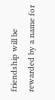friendship will be rewarded by a name for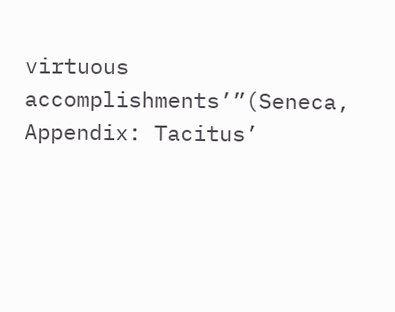virtuous accomplishments’”(Seneca, Appendix: Tacitus’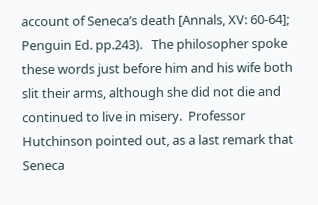account of Seneca’s death [Annals, XV: 60-64]; Penguin Ed. pp.243).   The philosopher spoke these words just before him and his wife both slit their arms, although she did not die and continued to live in misery.  Professor Hutchinson pointed out, as a last remark that Seneca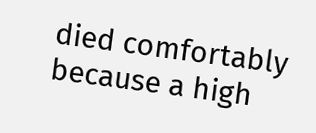died comfortably because a high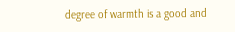degree of warmth is a good and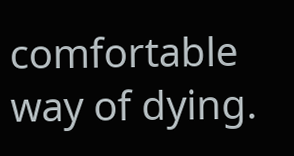comfortable way of dying.